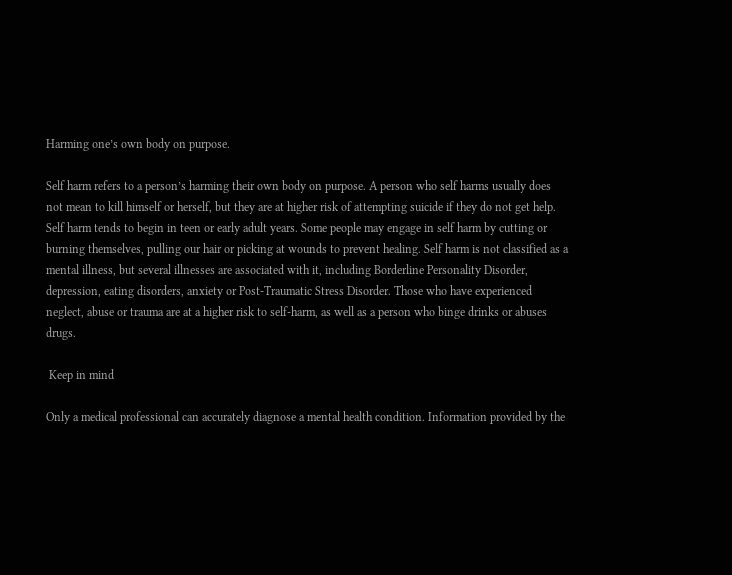Harming one’s own body on purpose.

Self harm refers to a person’s harming their own body on purpose. A person who self harms usually does not mean to kill himself or herself, but they are at higher risk of attempting suicide if they do not get help. Self harm tends to begin in teen or early adult years. Some people may engage in self harm by cutting or burning themselves, pulling our hair or picking at wounds to prevent healing. Self harm is not classified as a mental illness, but several illnesses are associated with it, including Borderline Personality Disorder, depression, eating disorders, anxiety or Post-Traumatic Stress Disorder. Those who have experienced neglect, abuse or trauma are at a higher risk to self-harm, as well as a person who binge drinks or abuses drugs.

 Keep in mind

Only a medical professional can accurately diagnose a mental health condition. Information provided by the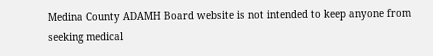Medina County ADAMH Board website is not intended to keep anyone from seeking medical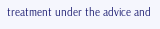treatment under the advice and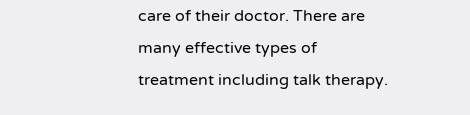care of their doctor. There are many effective types of treatment including talk therapy.